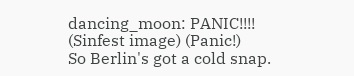dancing_moon: PANIC!!!! (Sinfest image) (Panic!)
So Berlin's got a cold snap.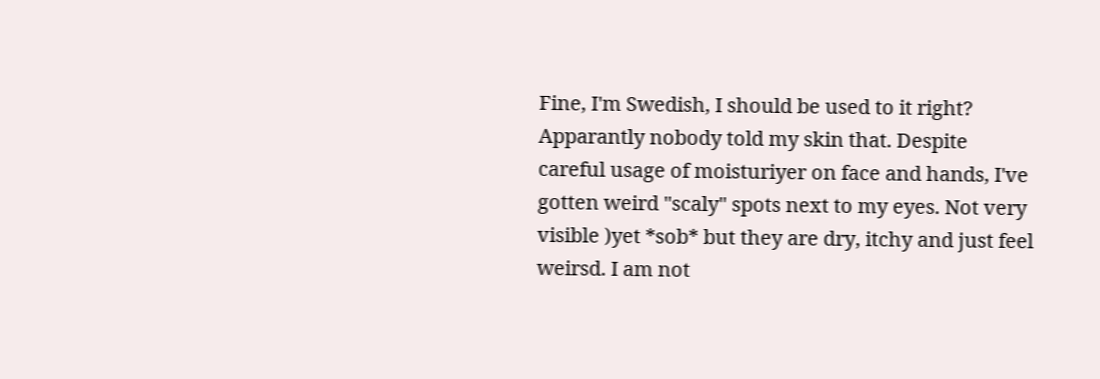Fine, I'm Swedish, I should be used to it right? Apparantly nobody told my skin that. Despite careful usage of moisturiyer on face and hands, I've gotten weird "scaly" spots next to my eyes. Not very visible )yet *sob* but they are dry, itchy and just feel weirsd. I am not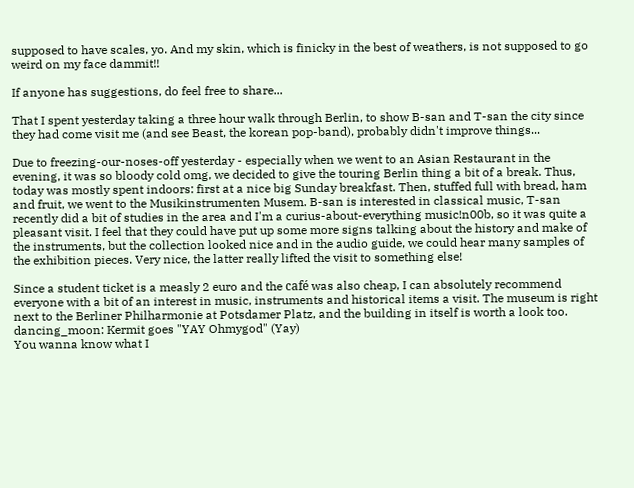supposed to have scales, yo. And my skin, which is finicky in the best of weathers, is not supposed to go weird on my face dammit!!

If anyone has suggestions, do feel free to share...

That I spent yesterday taking a three hour walk through Berlin, to show B-san and T-san the city since they had come visit me (and see Beast, the korean pop-band), probably didn't improve things...

Due to freezing-our-noses-off yesterday - especially when we went to an Asian Restaurant in the evening, it was so bloody cold omg, we decided to give the touring Berlin thing a bit of a break. Thus, today was mostly spent indoors: first at a nice big Sunday breakfast. Then, stuffed full with bread, ham and fruit, we went to the Musikinstrumenten Musem. B-san is interested in classical music, T-san recently did a bit of studies in the area and I'm a curius-about-everything music!n00b, so it was quite a pleasant visit. I feel that they could have put up some more signs talking about the history and make of the instruments, but the collection looked nice and in the audio guide, we could hear many samples of the exhibition pieces. Very nice, the latter really lifted the visit to something else!

Since a student ticket is a measly 2 euro and the café was also cheap, I can absolutely recommend everyone with a bit of an interest in music, instruments and historical items a visit. The museum is right next to the Berliner Philharmonie at Potsdamer Platz, and the building in itself is worth a look too.
dancing_moon: Kermit goes "YAY Ohmygod" (Yay)
You wanna know what I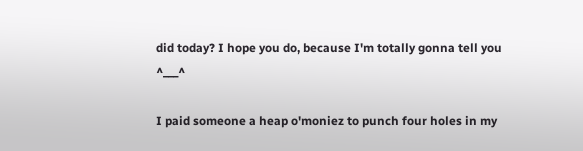did today? I hope you do, because I'm totally gonna tell you ^___^

I paid someone a heap o'moniez to punch four holes in my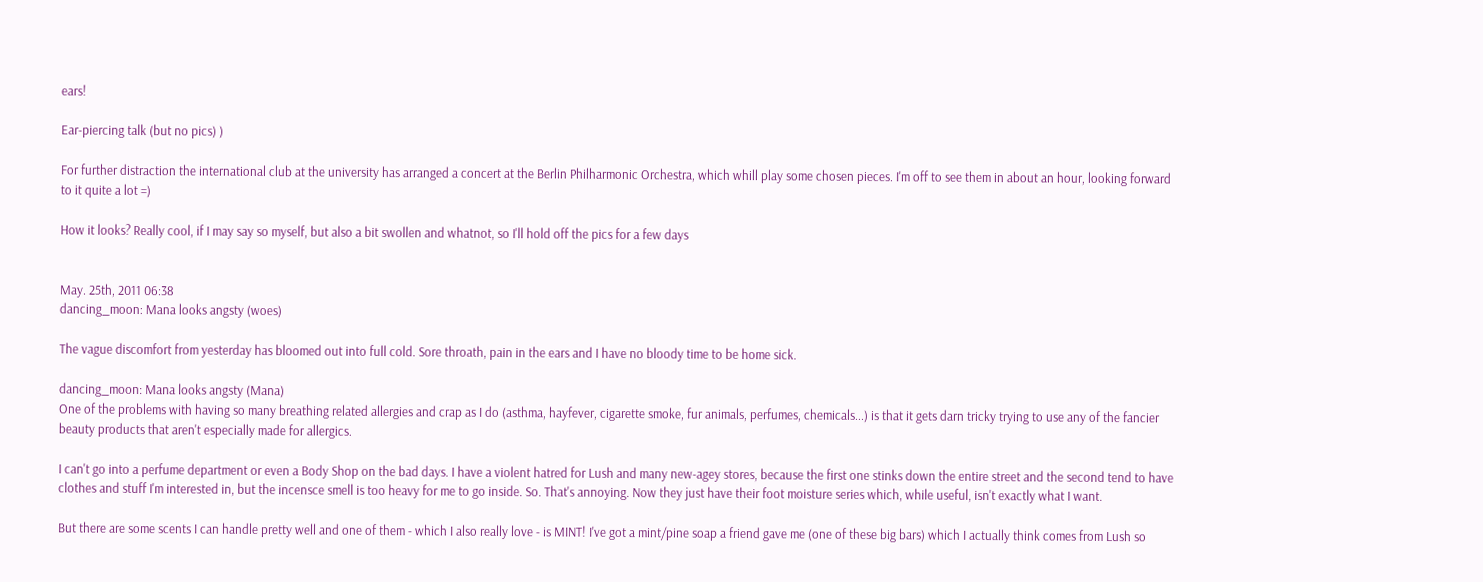ears!

Ear-piercing talk (but no pics) )

For further distraction the international club at the university has arranged a concert at the Berlin Philharmonic Orchestra, which whill play some chosen pieces. I'm off to see them in about an hour, looking forward to it quite a lot =)

How it looks? Really cool, if I may say so myself, but also a bit swollen and whatnot, so I'll hold off the pics for a few days


May. 25th, 2011 06:38
dancing_moon: Mana looks angsty (woes)

The vague discomfort from yesterday has bloomed out into full cold. Sore throath, pain in the ears and I have no bloody time to be home sick.

dancing_moon: Mana looks angsty (Mana)
One of the problems with having so many breathing related allergies and crap as I do (asthma, hayfever, cigarette smoke, fur animals, perfumes, chemicals...) is that it gets darn tricky trying to use any of the fancier beauty products that aren't especially made for allergics.

I can't go into a perfume department or even a Body Shop on the bad days. I have a violent hatred for Lush and many new-agey stores, because the first one stinks down the entire street and the second tend to have clothes and stuff I'm interested in, but the incensce smell is too heavy for me to go inside. So. That's annoying. Now they just have their foot moisture series which, while useful, isn't exactly what I want.

But there are some scents I can handle pretty well and one of them - which I also really love - is MINT! I've got a mint/pine soap a friend gave me (one of these big bars) which I actually think comes from Lush so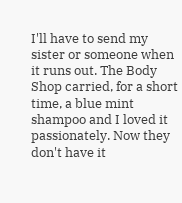I'll have to send my sister or someone when it runs out. The Body Shop carried, for a short time, a blue mint shampoo and I loved it passionately. Now they don't have it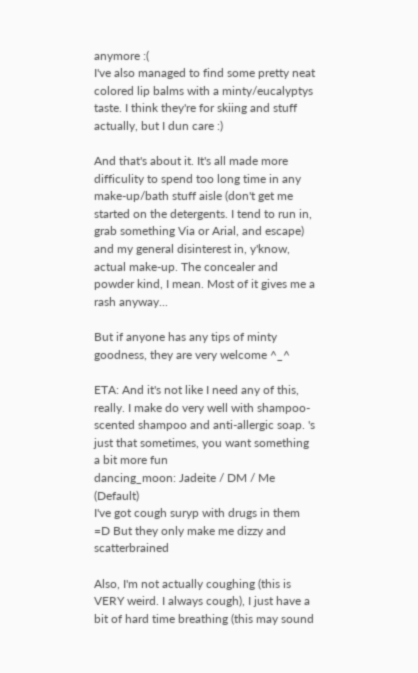anymore :(
I've also managed to find some pretty neat colored lip balms with a minty/eucalyptys taste. I think they're for skiing and stuff actually, but I dun care :)

And that's about it. It's all made more difficulity to spend too long time in any make-up/bath stuff aisle (don't get me started on the detergents. I tend to run in, grab something Via or Arial, and escape) and my general disinterest in, y'know, actual make-up. The concealer and powder kind, I mean. Most of it gives me a rash anyway...

But if anyone has any tips of minty goodness, they are very welcome ^_^

ETA: And it's not like I need any of this, really. I make do very well with shampoo-scented shampoo and anti-allergic soap. 's just that sometimes, you want something a bit more fun
dancing_moon: Jadeite / DM / Me (Default)
I've got cough suryp with drugs in them =D But they only make me dizzy and scatterbrained

Also, I'm not actually coughing (this is VERY weird. I always cough), I just have a bit of hard time breathing (this may sound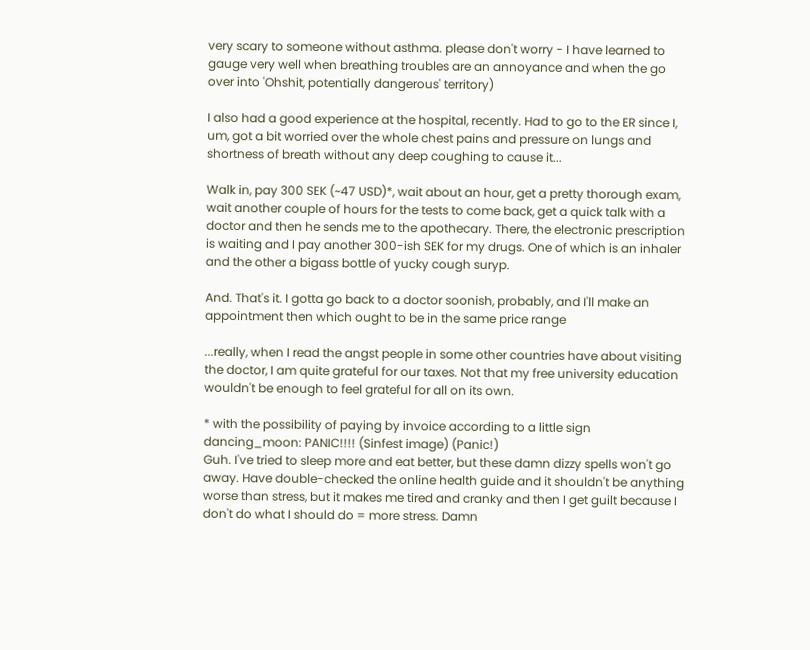very scary to someone without asthma. please don't worry - I have learned to gauge very well when breathing troubles are an annoyance and when the go over into 'Ohshit, potentially dangerous' territory)

I also had a good experience at the hospital, recently. Had to go to the ER since I, um, got a bit worried over the whole chest pains and pressure on lungs and shortness of breath without any deep coughing to cause it...

Walk in, pay 300 SEK (~47 USD)*, wait about an hour, get a pretty thorough exam, wait another couple of hours for the tests to come back, get a quick talk with a doctor and then he sends me to the apothecary. There, the electronic prescription is waiting and I pay another 300-ish SEK for my drugs. One of which is an inhaler and the other a bigass bottle of yucky cough suryp.

And. That's it. I gotta go back to a doctor soonish, probably, and I'll make an appointment then which ought to be in the same price range

...really, when I read the angst people in some other countries have about visiting the doctor, I am quite grateful for our taxes. Not that my free university education wouldn't be enough to feel grateful for all on its own.

* with the possibility of paying by invoice according to a little sign
dancing_moon: PANIC!!!! (Sinfest image) (Panic!)
Guh. I've tried to sleep more and eat better, but these damn dizzy spells won't go away. Have double-checked the online health guide and it shouldn't be anything worse than stress, but it makes me tired and cranky and then I get guilt because I don't do what I should do = more stress. Damn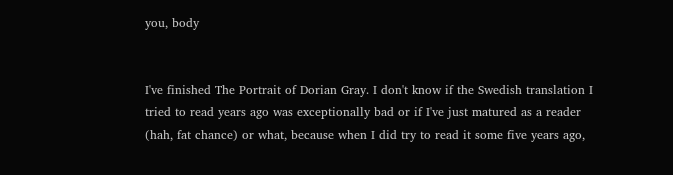you, body


I've finished The Portrait of Dorian Gray. I don't know if the Swedish translation I tried to read years ago was exceptionally bad or if I've just matured as a reader (hah, fat chance) or what, because when I did try to read it some five years ago,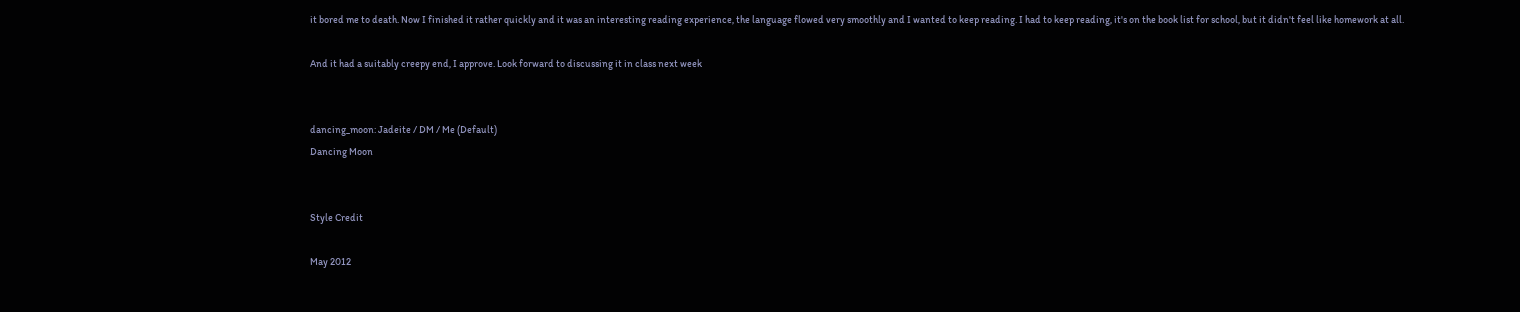it bored me to death. Now I finished it rather quickly and it was an interesting reading experience, the language flowed very smoothly and I wanted to keep reading. I had to keep reading, it's on the book list for school, but it didn't feel like homework at all.

And it had a suitably creepy end, I approve. Look forward to discussing it in class next week


dancing_moon: Jadeite / DM / Me (Default)
Dancing Moon


Style Credit

May 2012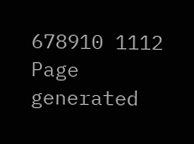678910 1112
Page generated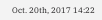Oct. 20th, 2017 14:22